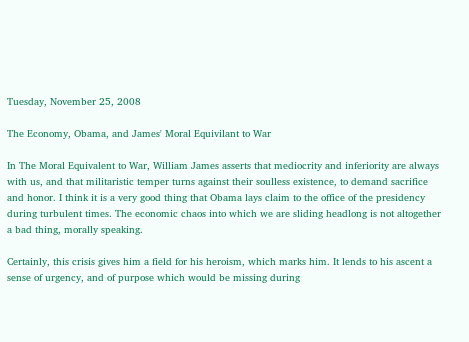Tuesday, November 25, 2008

The Economy, Obama, and James' Moral Equivilant to War

In The Moral Equivalent to War, William James asserts that mediocrity and inferiority are always with us, and that militaristic temper turns against their soulless existence, to demand sacrifice and honor. I think it is a very good thing that Obama lays claim to the office of the presidency during turbulent times. The economic chaos into which we are sliding headlong is not altogether a bad thing, morally speaking.

Certainly, this crisis gives him a field for his heroism, which marks him. It lends to his ascent a sense of urgency, and of purpose which would be missing during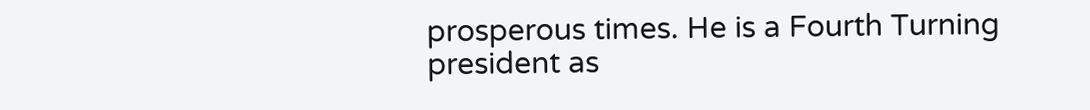prosperous times. He is a Fourth Turning president as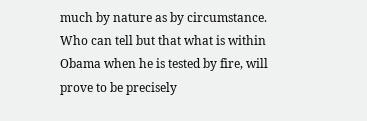much by nature as by circumstance. Who can tell but that what is within Obama when he is tested by fire, will prove to be precisely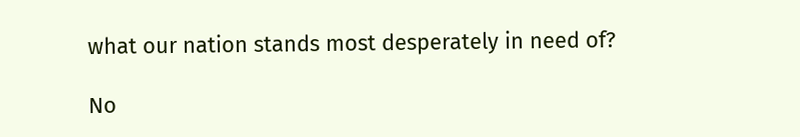what our nation stands most desperately in need of?

No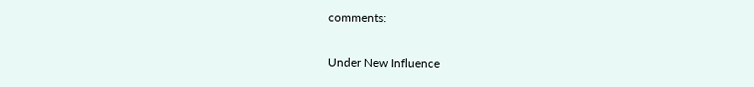comments:

Under New Influence